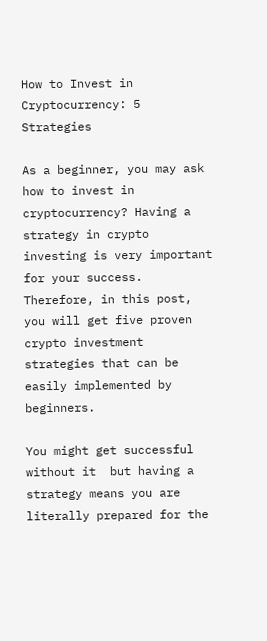How to Invest in Cryptocurrency: 5 Strategies

As a beginner, you may ask how to invest in cryptocurrency? Having a strategy in crypto investing is very important for your success. Therefore, in this post, you will get five proven crypto investment strategies that can be easily implemented by beginners.

You might get successful without it  but having a strategy means you are literally prepared for the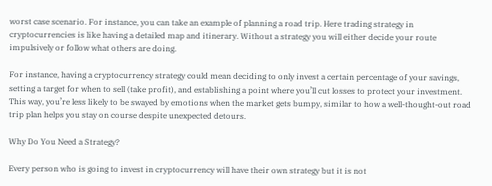worst case scenario. For instance, you can take an example of planning a road trip. Here trading strategy in cryptocurrencies is like having a detailed map and itinerary. Without a strategy you will either decide your route impulsively or follow what others are doing.

For instance, having a cryptocurrency strategy could mean deciding to only invest a certain percentage of your savings, setting a target for when to sell (take profit), and establishing a point where you’ll cut losses to protect your investment. This way, you’re less likely to be swayed by emotions when the market gets bumpy, similar to how a well-thought-out road trip plan helps you stay on course despite unexpected detours.

Why Do You Need a Strategy?

Every person who is going to invest in cryptocurrency will have their own strategy but it is not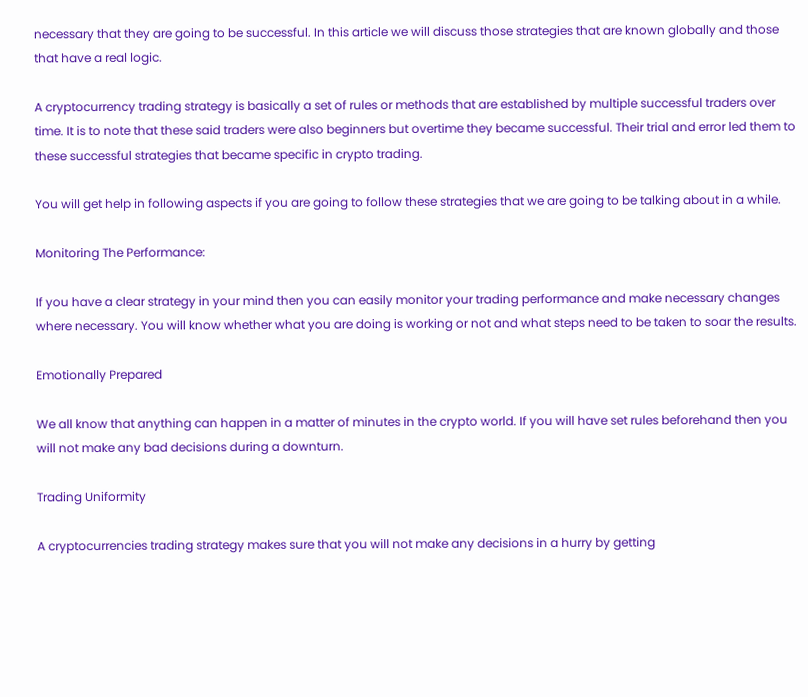necessary that they are going to be successful. In this article we will discuss those strategies that are known globally and those that have a real logic.

A cryptocurrency trading strategy is basically a set of rules or methods that are established by multiple successful traders over time. It is to note that these said traders were also beginners but overtime they became successful. Their trial and error led them to these successful strategies that became specific in crypto trading.

You will get help in following aspects if you are going to follow these strategies that we are going to be talking about in a while.

Monitoring The Performance:

If you have a clear strategy in your mind then you can easily monitor your trading performance and make necessary changes where necessary. You will know whether what you are doing is working or not and what steps need to be taken to soar the results.

Emotionally Prepared

We all know that anything can happen in a matter of minutes in the crypto world. If you will have set rules beforehand then you will not make any bad decisions during a downturn.

Trading Uniformity

A cryptocurrencies trading strategy makes sure that you will not make any decisions in a hurry by getting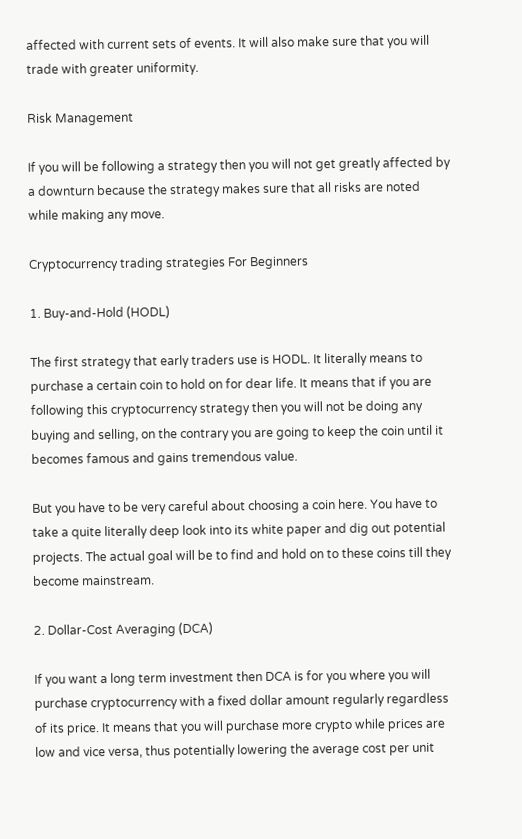affected with current sets of events. It will also make sure that you will trade with greater uniformity.

Risk Management

If you will be following a strategy then you will not get greatly affected by a downturn because the strategy makes sure that all risks are noted while making any move.

Cryptocurrency trading strategies For Beginners

1. Buy-and-Hold (HODL)

The first strategy that early traders use is HODL. It literally means to purchase a certain coin to hold on for dear life. It means that if you are following this cryptocurrency strategy then you will not be doing any buying and selling, on the contrary you are going to keep the coin until it becomes famous and gains tremendous value.

But you have to be very careful about choosing a coin here. You have to take a quite literally deep look into its white paper and dig out potential projects. The actual goal will be to find and hold on to these coins till they become mainstream.

2. Dollar-Cost Averaging (DCA)

If you want a long term investment then DCA is for you where you will purchase cryptocurrency with a fixed dollar amount regularly regardless of its price. It means that you will purchase more crypto while prices are low and vice versa, thus potentially lowering the average cost per unit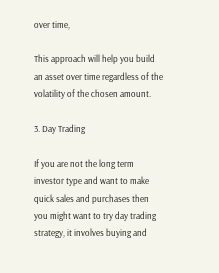over time,

This approach will help you build an asset over time regardless of the volatility of the chosen amount.

3. Day Trading

If you are not the long term investor type and want to make quick sales and purchases then you might want to try day trading strategy, it involves buying and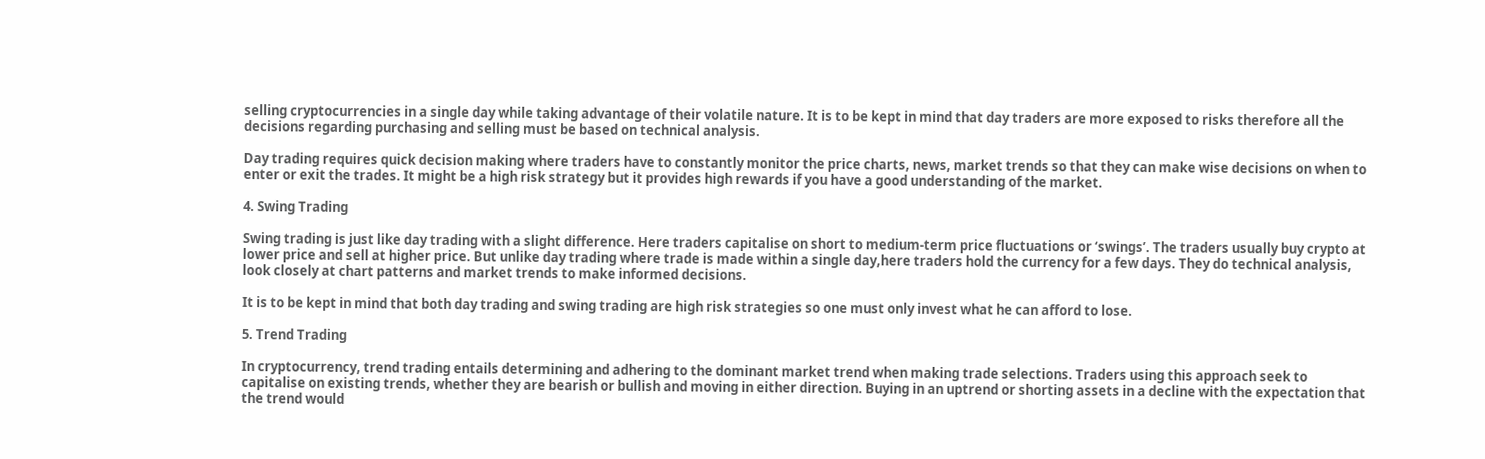selling cryptocurrencies in a single day while taking advantage of their volatile nature. It is to be kept in mind that day traders are more exposed to risks therefore all the decisions regarding purchasing and selling must be based on technical analysis.

Day trading requires quick decision making where traders have to constantly monitor the price charts, news, market trends so that they can make wise decisions on when to enter or exit the trades. It might be a high risk strategy but it provides high rewards if you have a good understanding of the market.

4. Swing Trading

Swing trading is just like day trading with a slight difference. Here traders capitalise on short to medium-term price fluctuations or ‘swings’. The traders usually buy crypto at lower price and sell at higher price. But unlike day trading where trade is made within a single day,here traders hold the currency for a few days. They do technical analysis, look closely at chart patterns and market trends to make informed decisions.

It is to be kept in mind that both day trading and swing trading are high risk strategies so one must only invest what he can afford to lose.

5. Trend Trading

In cryptocurrency, trend trading entails determining and adhering to the dominant market trend when making trade selections. Traders using this approach seek to capitalise on existing trends, whether they are bearish or bullish and moving in either direction. Buying in an uptrend or shorting assets in a decline with the expectation that the trend would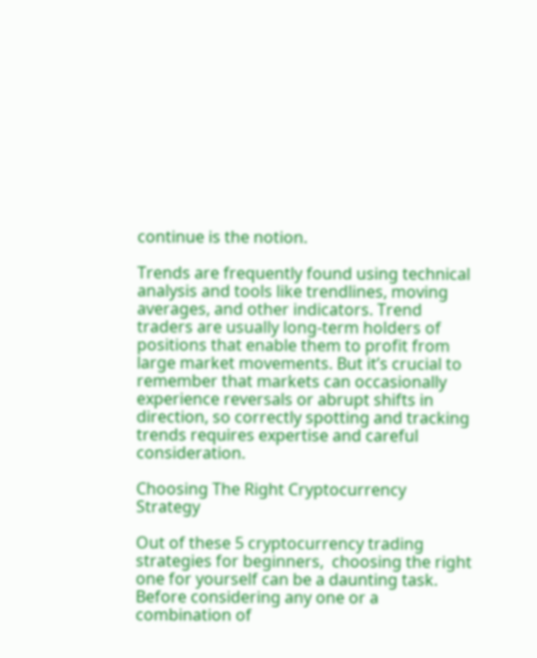continue is the notion.

Trends are frequently found using technical analysis and tools like trendlines, moving averages, and other indicators. Trend traders are usually long-term holders of positions that enable them to profit from large market movements. But it’s crucial to remember that markets can occasionally experience reversals or abrupt shifts in direction, so correctly spotting and tracking trends requires expertise and careful consideration.

Choosing The Right Cryptocurrency Strategy

Out of these 5 cryptocurrency trading strategies for beginners,  choosing the right one for yourself can be a daunting task. Before considering any one or a combination of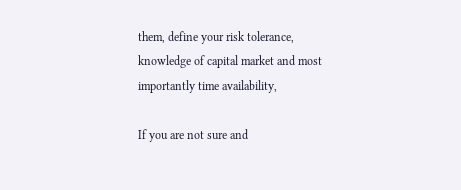them, define your risk tolerance, knowledge of capital market and most importantly time availability,

If you are not sure and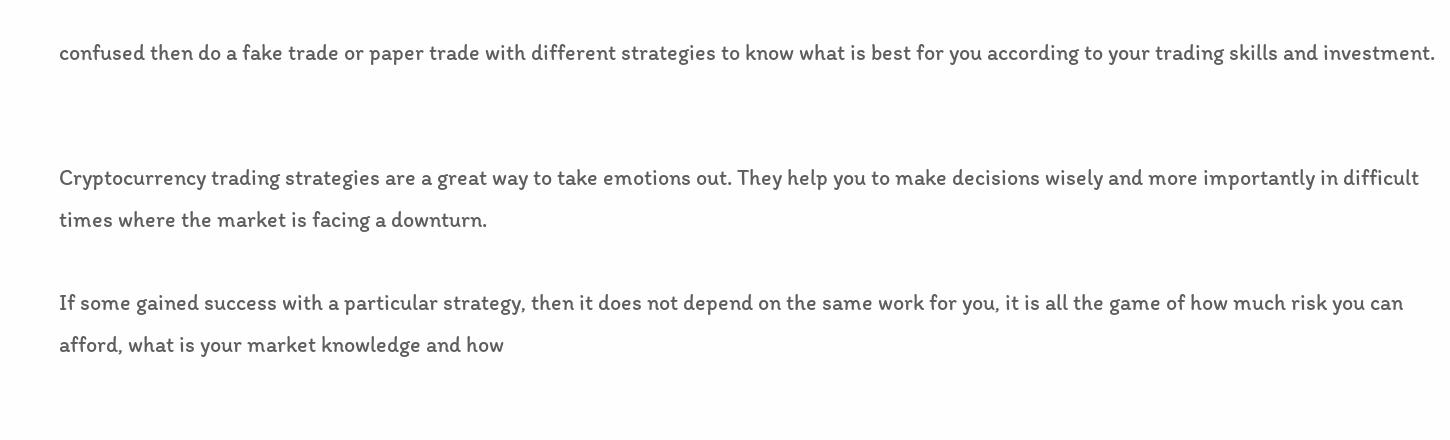confused then do a fake trade or paper trade with different strategies to know what is best for you according to your trading skills and investment.


Cryptocurrency trading strategies are a great way to take emotions out. They help you to make decisions wisely and more importantly in difficult times where the market is facing a downturn.

If some gained success with a particular strategy, then it does not depend on the same work for you, it is all the game of how much risk you can afford, what is your market knowledge and how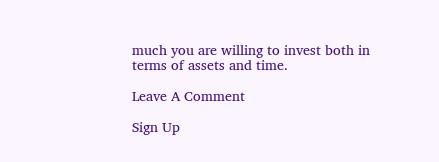much you are willing to invest both in terms of assets and time.

Leave A Comment

Sign Up